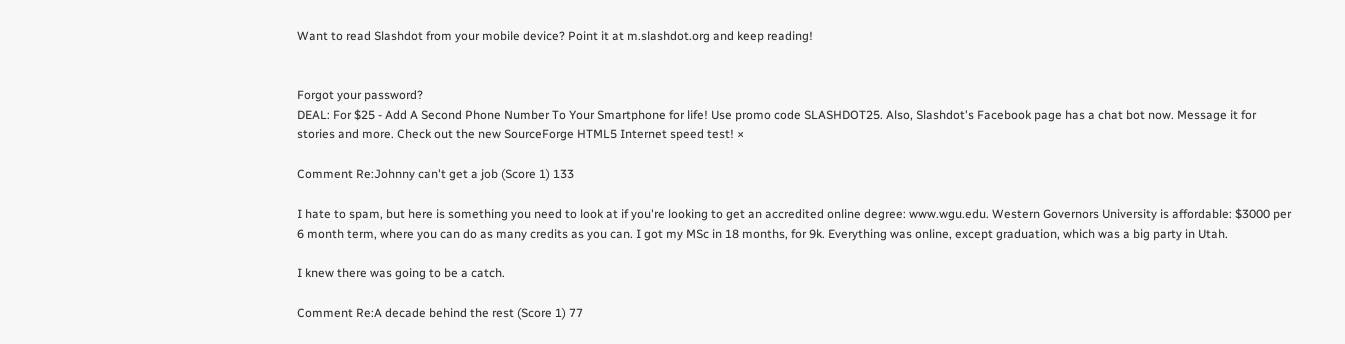Want to read Slashdot from your mobile device? Point it at m.slashdot.org and keep reading!


Forgot your password?
DEAL: For $25 - Add A Second Phone Number To Your Smartphone for life! Use promo code SLASHDOT25. Also, Slashdot's Facebook page has a chat bot now. Message it for stories and more. Check out the new SourceForge HTML5 Internet speed test! ×

Comment Re:Johnny can't get a job (Score 1) 133

I hate to spam, but here is something you need to look at if you're looking to get an accredited online degree: www.wgu.edu. Western Governors University is affordable: $3000 per 6 month term, where you can do as many credits as you can. I got my MSc in 18 months, for 9k. Everything was online, except graduation, which was a big party in Utah.

I knew there was going to be a catch.

Comment Re:A decade behind the rest (Score 1) 77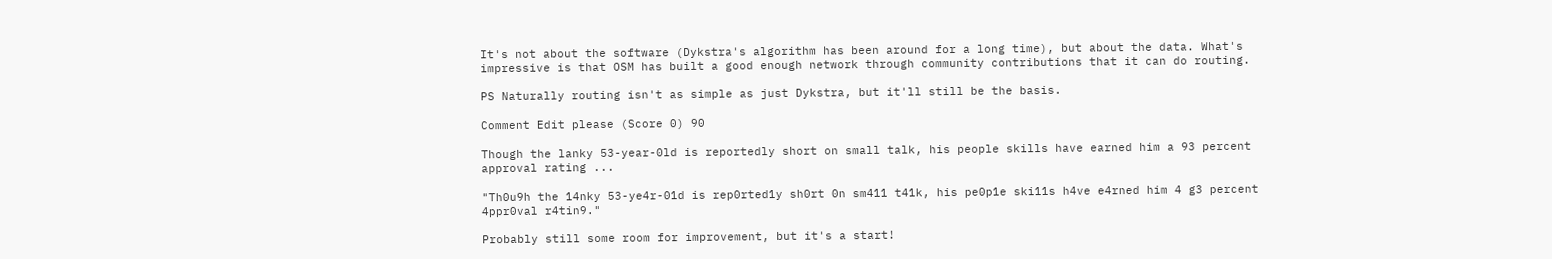It's not about the software (Dykstra's algorithm has been around for a long time), but about the data. What's impressive is that OSM has built a good enough network through community contributions that it can do routing.

PS Naturally routing isn't as simple as just Dykstra, but it'll still be the basis.

Comment Edit please (Score 0) 90

Though the lanky 53-year-0ld is reportedly short on small talk, his people skills have earned him a 93 percent approval rating ...

"Th0u9h the 14nky 53-ye4r-01d is rep0rted1y sh0rt 0n sm411 t41k, his pe0p1e ski11s h4ve e4rned him 4 g3 percent 4ppr0val r4tin9."

Probably still some room for improvement, but it's a start!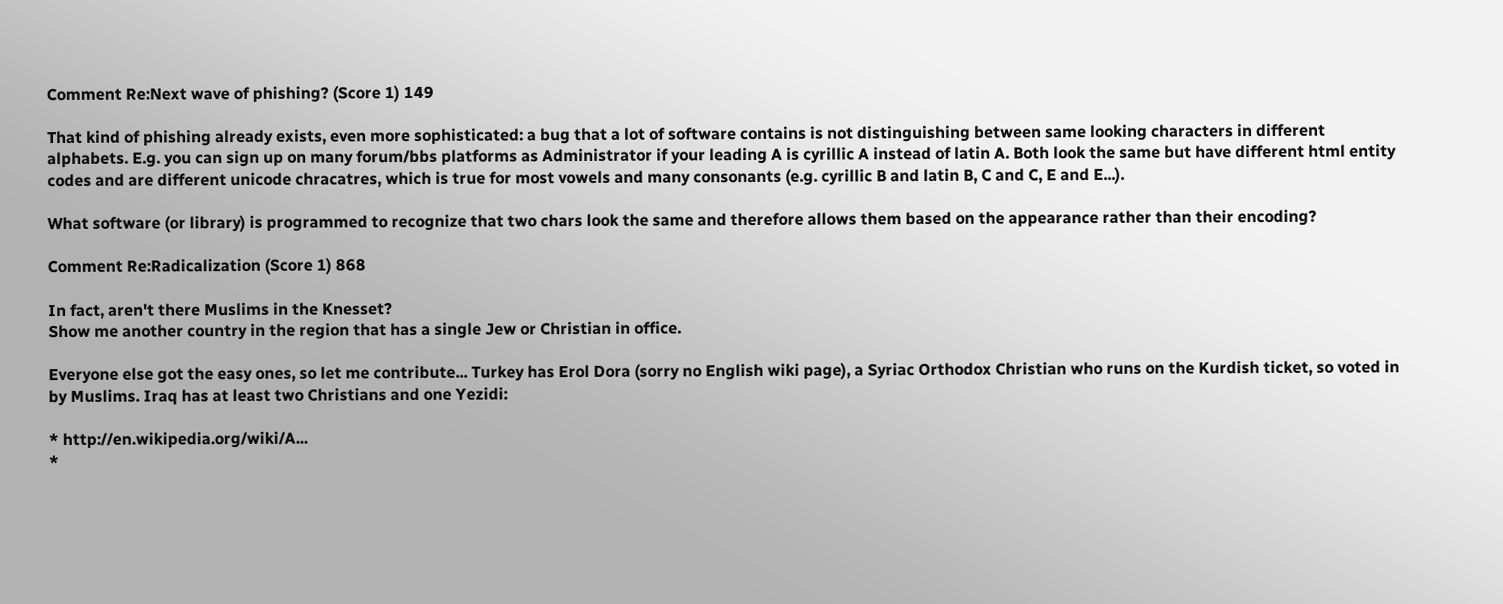Comment Re:Next wave of phishing? (Score 1) 149

That kind of phishing already exists, even more sophisticated: a bug that a lot of software contains is not distinguishing between same looking characters in different alphabets. E.g. you can sign up on many forum/bbs platforms as Administrator if your leading A is cyrillic A instead of latin A. Both look the same but have different html entity codes and are different unicode chracatres, which is true for most vowels and many consonants (e.g. cyrillic B and latin B, C and C, E and E...).

What software (or library) is programmed to recognize that two chars look the same and therefore allows them based on the appearance rather than their encoding?

Comment Re:Radicalization (Score 1) 868

In fact, aren't there Muslims in the Knesset?
Show me another country in the region that has a single Jew or Christian in office.

Everyone else got the easy ones, so let me contribute... Turkey has Erol Dora (sorry no English wiki page), a Syriac Orthodox Christian who runs on the Kurdish ticket, so voted in by Muslims. Iraq has at least two Christians and one Yezidi:

* http://en.wikipedia.org/wiki/A...
*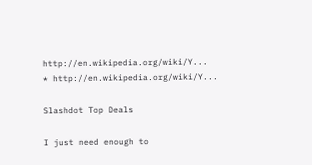http://en.wikipedia.org/wiki/Y...
* http://en.wikipedia.org/wiki/Y...

Slashdot Top Deals

I just need enough to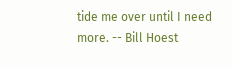tide me over until I need more. -- Bill Hoest